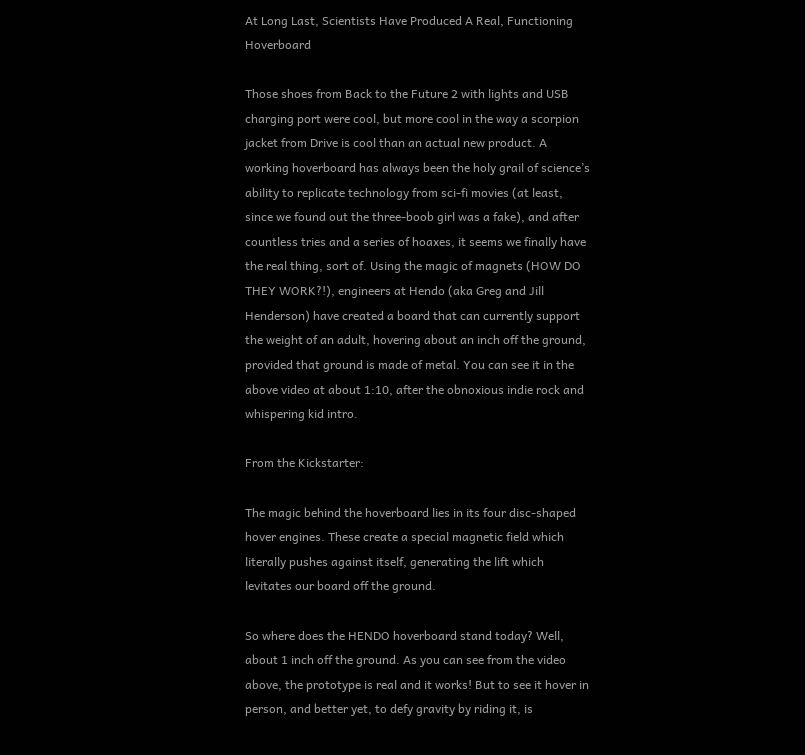At Long Last, Scientists Have Produced A Real, Functioning Hoverboard

Those shoes from Back to the Future 2 with lights and USB charging port were cool, but more cool in the way a scorpion jacket from Drive is cool than an actual new product. A working hoverboard has always been the holy grail of science’s ability to replicate technology from sci-fi movies (at least, since we found out the three-boob girl was a fake), and after countless tries and a series of hoaxes, it seems we finally have the real thing, sort of. Using the magic of magnets (HOW DO THEY WORK?!), engineers at Hendo (aka Greg and Jill Henderson) have created a board that can currently support the weight of an adult, hovering about an inch off the ground, provided that ground is made of metal. You can see it in the above video at about 1:10, after the obnoxious indie rock and whispering kid intro.

From the Kickstarter:

The magic behind the hoverboard lies in its four disc-shaped hover engines. These create a special magnetic field which literally pushes against itself, generating the lift which levitates our board off the ground.

So where does the HENDO hoverboard stand today? Well, about 1 inch off the ground. As you can see from the video above, the prototype is real and it works! But to see it hover in person, and better yet, to defy gravity by riding it, is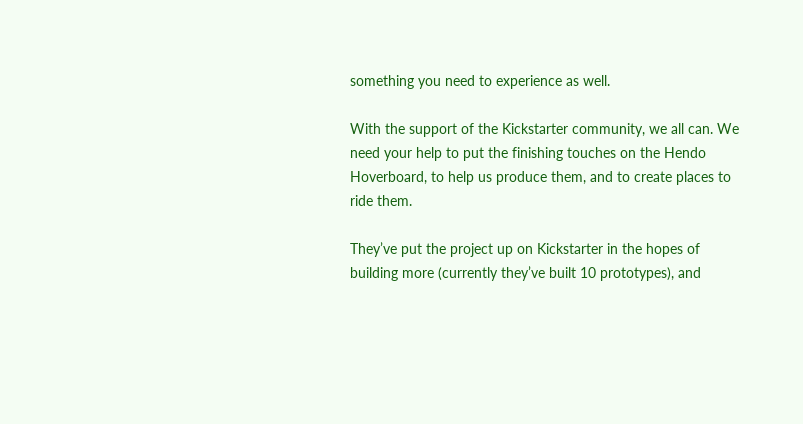something you need to experience as well.

With the support of the Kickstarter community, we all can. We need your help to put the finishing touches on the Hendo Hoverboard, to help us produce them, and to create places to ride them.

They’ve put the project up on Kickstarter in the hopes of building more (currently they’ve built 10 prototypes), and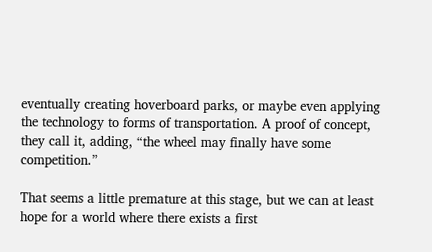eventually creating hoverboard parks, or maybe even applying the technology to forms of transportation. A proof of concept, they call it, adding, “the wheel may finally have some competition.”

That seems a little premature at this stage, but we can at least hope for a world where there exists a first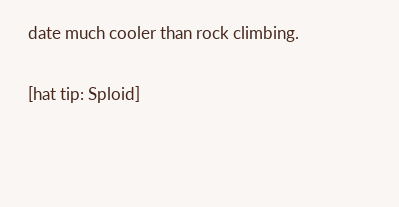date much cooler than rock climbing.

[hat tip: Sploid]